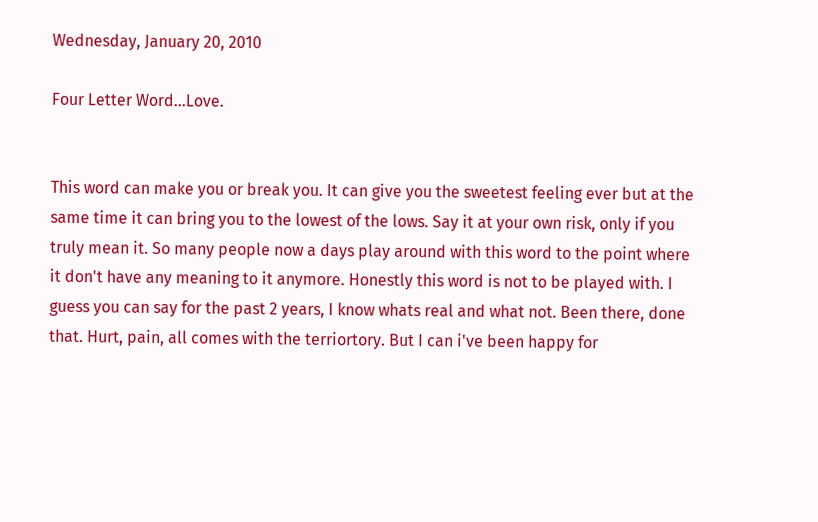Wednesday, January 20, 2010

Four Letter Word...Love.


This word can make you or break you. It can give you the sweetest feeling ever but at the same time it can bring you to the lowest of the lows. Say it at your own risk, only if you truly mean it. So many people now a days play around with this word to the point where it don't have any meaning to it anymore. Honestly this word is not to be played with. I guess you can say for the past 2 years, I know whats real and what not. Been there, done that. Hurt, pain, all comes with the terriortory. But I can i've been happy for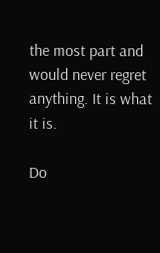the most part and would never regret anything. It is what it is.

Do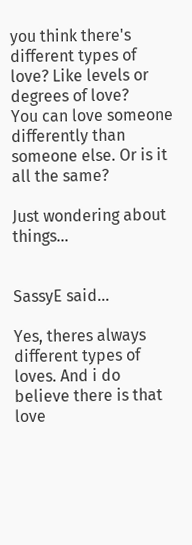you think there's different types of love? Like levels or degrees of love?
You can love someone differently than someone else. Or is it all the same?

Just wondering about things...


SassyE said...

Yes, theres always different types of loves. And i do believe there is that love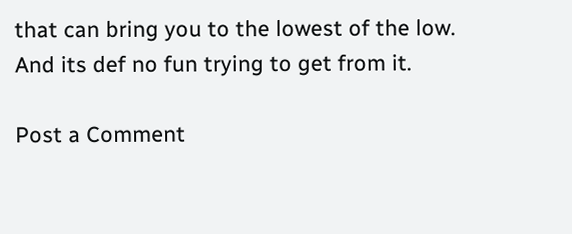that can bring you to the lowest of the low. And its def no fun trying to get from it.

Post a Comment